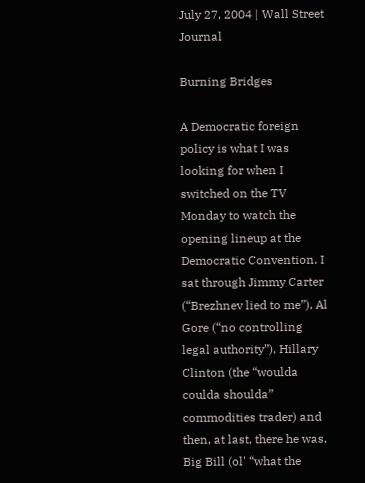July 27, 2004 | Wall Street Journal

Burning Bridges

A Democratic foreign policy is what I was looking for when I switched on the TV Monday to watch the opening lineup at the Democratic Convention. I sat through Jimmy Carter (“Brezhnev lied to me”), Al Gore (“no controlling legal authority”), Hillary Clinton (the “woulda coulda shoulda” commodities trader) and then, at last, there he was, Big Bill (ol' “what the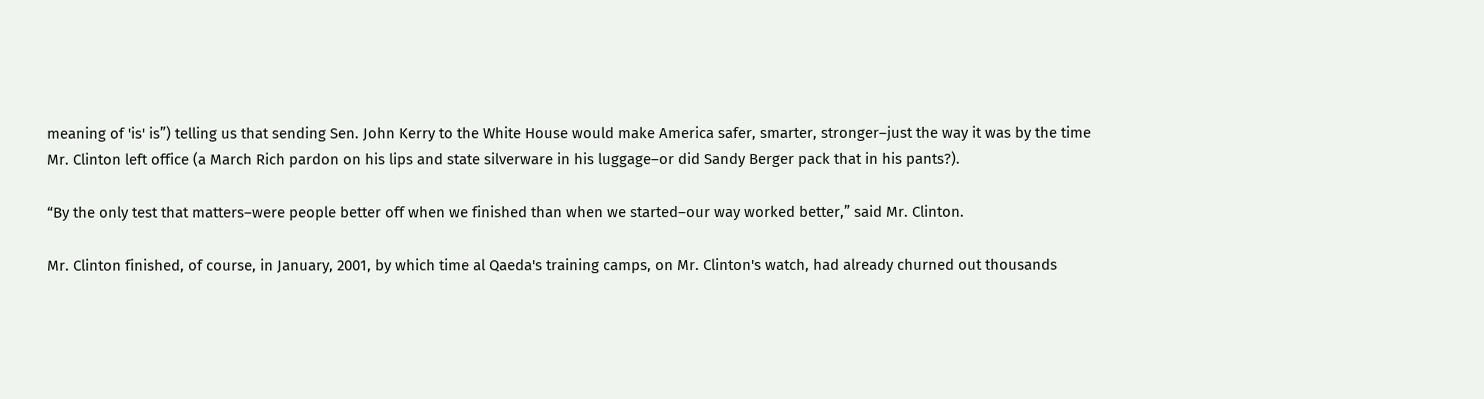meaning of 'is' is”) telling us that sending Sen. John Kerry to the White House would make America safer, smarter, stronger–just the way it was by the time Mr. Clinton left office (a March Rich pardon on his lips and state silverware in his luggage–or did Sandy Berger pack that in his pants?).

“By the only test that matters–were people better off when we finished than when we started–our way worked better,” said Mr. Clinton.

Mr. Clinton finished, of course, in January, 2001, by which time al Qaeda's training camps, on Mr. Clinton's watch, had already churned out thousands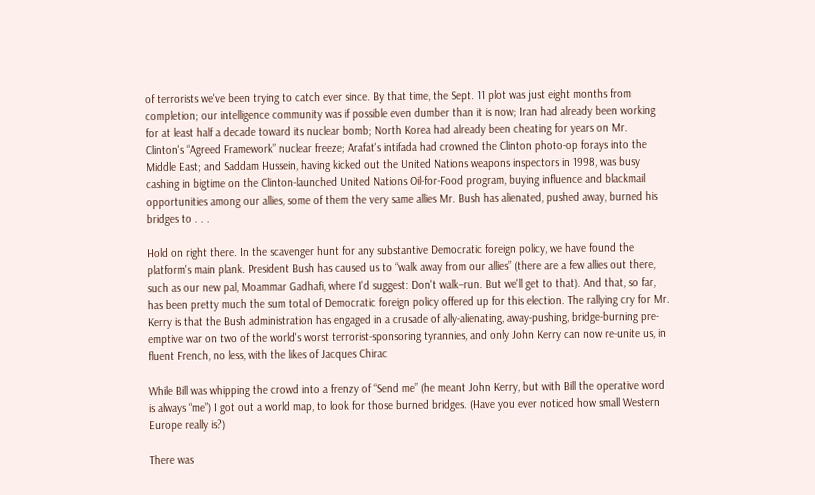of terrorists we've been trying to catch ever since. By that time, the Sept. 11 plot was just eight months from completion; our intelligence community was if possible even dumber than it is now; Iran had already been working for at least half a decade toward its nuclear bomb; North Korea had already been cheating for years on Mr. Clinton's “Agreed Framework” nuclear freeze; Arafat's intifada had crowned the Clinton photo-op forays into the Middle East; and Saddam Hussein, having kicked out the United Nations weapons inspectors in 1998, was busy cashing in bigtime on the Clinton-launched United Nations Oil-for-Food program, buying influence and blackmail opportunities among our allies, some of them the very same allies Mr. Bush has alienated, pushed away, burned his bridges to . . .

Hold on right there. In the scavenger hunt for any substantive Democratic foreign policy, we have found the platform's main plank. President Bush has caused us to “walk away from our allies” (there are a few allies out there, such as our new pal, Moammar Gadhafi, where I'd suggest: Don't walk–run. But we'll get to that). And that, so far, has been pretty much the sum total of Democratic foreign policy offered up for this election. The rallying cry for Mr. Kerry is that the Bush administration has engaged in a crusade of ally-alienating, away-pushing, bridge-burning pre-emptive war on two of the world's worst terrorist-sponsoring tyrannies, and only John Kerry can now re-unite us, in fluent French, no less, with the likes of Jacques Chirac

While Bill was whipping the crowd into a frenzy of “Send me” (he meant John Kerry, but with Bill the operative word is always “me”) I got out a world map, to look for those burned bridges. (Have you ever noticed how small Western Europe really is?)

There was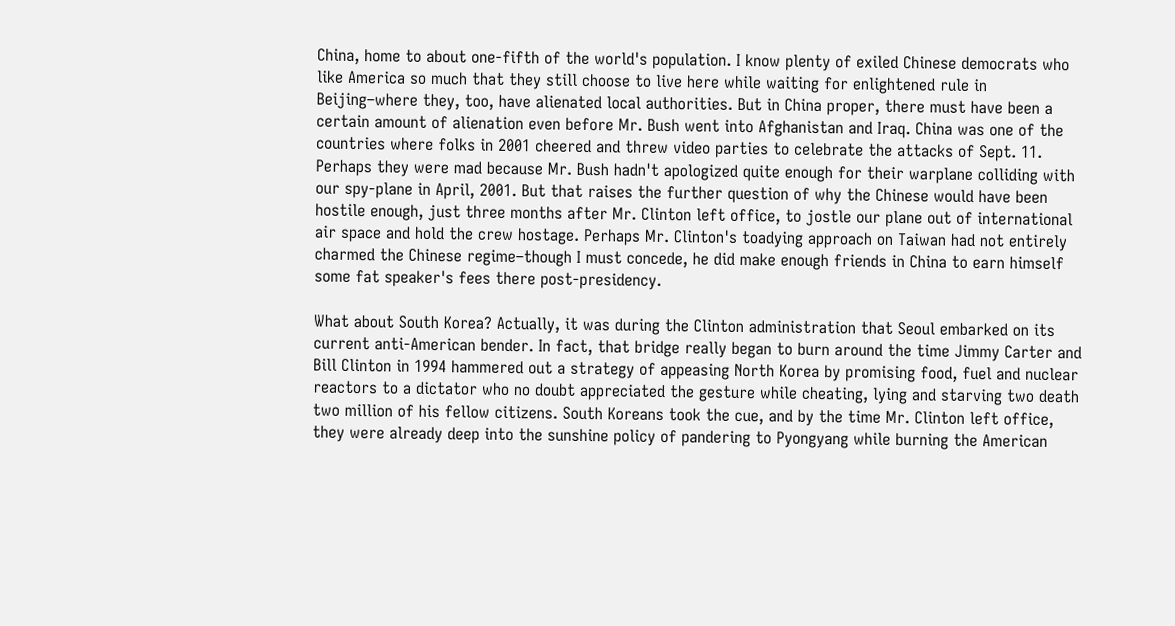China, home to about one-fifth of the world's population. I know plenty of exiled Chinese democrats who like America so much that they still choose to live here while waiting for enlightened rule in Beijing–where they, too, have alienated local authorities. But in China proper, there must have been a certain amount of alienation even before Mr. Bush went into Afghanistan and Iraq. China was one of the countries where folks in 2001 cheered and threw video parties to celebrate the attacks of Sept. 11. Perhaps they were mad because Mr. Bush hadn't apologized quite enough for their warplane colliding with our spy-plane in April, 2001. But that raises the further question of why the Chinese would have been hostile enough, just three months after Mr. Clinton left office, to jostle our plane out of international air space and hold the crew hostage. Perhaps Mr. Clinton's toadying approach on Taiwan had not entirely charmed the Chinese regime–though I must concede, he did make enough friends in China to earn himself some fat speaker's fees there post-presidency.

What about South Korea? Actually, it was during the Clinton administration that Seoul embarked on its current anti-American bender. In fact, that bridge really began to burn around the time Jimmy Carter and Bill Clinton in 1994 hammered out a strategy of appeasing North Korea by promising food, fuel and nuclear reactors to a dictator who no doubt appreciated the gesture while cheating, lying and starving two death two million of his fellow citizens. South Koreans took the cue, and by the time Mr. Clinton left office, they were already deep into the sunshine policy of pandering to Pyongyang while burning the American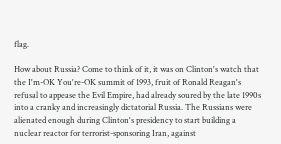flag.

How about Russia? Come to think of it, it was on Clinton's watch that the I'm-OK You're-OK summit of 1993, fruit of Ronald Reagan's refusal to appease the Evil Empire, had already soured by the late 1990s into a cranky and increasingly dictatorial Russia. The Russians were alienated enough during Clinton's presidency to start building a nuclear reactor for terrorist-sponsoring Iran, against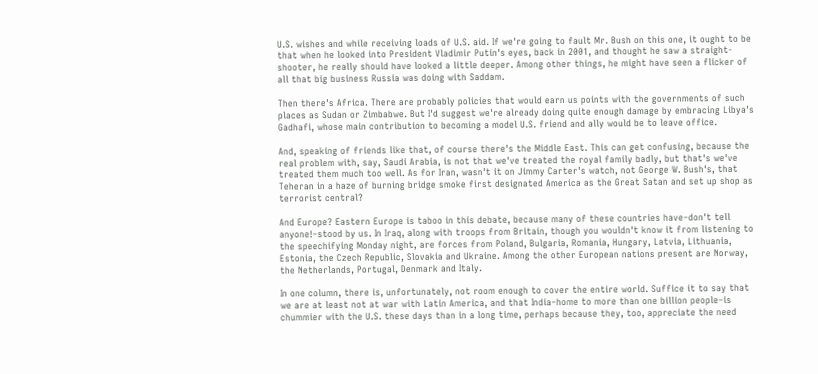U.S. wishes and while receiving loads of U.S. aid. If we're going to fault Mr. Bush on this one, it ought to be that when he looked into President Vladimir Putin's eyes, back in 2001, and thought he saw a straight-shooter, he really should have looked a little deeper. Among other things, he might have seen a flicker of all that big business Russia was doing with Saddam.

Then there's Africa. There are probably policies that would earn us points with the governments of such places as Sudan or Zimbabwe. But I'd suggest we're already doing quite enough damage by embracing Libya's Gadhafi, whose main contribution to becoming a model U.S. friend and ally would be to leave office.

And, speaking of friends like that, of course there's the Middle East. This can get confusing, because the real problem with, say, Saudi Arabia, is not that we've treated the royal family badly, but that's we've treated them much too well. As for Iran, wasn't it on Jimmy Carter's watch, not George W. Bush's, that Teheran in a haze of burning bridge smoke first designated America as the Great Satan and set up shop as terrorist central?

And Europe? Eastern Europe is taboo in this debate, because many of these countries have–don't tell anyone!–stood by us. In Iraq, along with troops from Britain, though you wouldn't know it from listening to the speechifying Monday night, are forces from Poland, Bulgaria, Romania, Hungary, Latvia, Lithuania, Estonia, the Czech Republic, Slovakia and Ukraine. Among the other European nations present are Norway, the Netherlands, Portugal, Denmark and Italy.

In one column, there is, unfortunately, not room enough to cover the entire world. Suffice it to say that we are at least not at war with Latin America, and that India–home to more than one billion people–is chummier with the U.S. these days than in a long time, perhaps because they, too, appreciate the need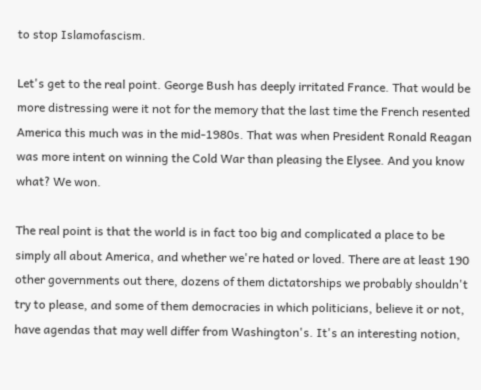to stop Islamofascism.

Let's get to the real point. George Bush has deeply irritated France. That would be more distressing were it not for the memory that the last time the French resented America this much was in the mid-1980s. That was when President Ronald Reagan was more intent on winning the Cold War than pleasing the Elysee. And you know what? We won.

The real point is that the world is in fact too big and complicated a place to be simply all about America, and whether we're hated or loved. There are at least 190 other governments out there, dozens of them dictatorships we probably shouldn't try to please, and some of them democracies in which politicians, believe it or not, have agendas that may well differ from Washington's. It's an interesting notion,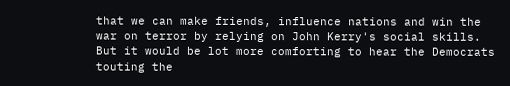that we can make friends, influence nations and win the war on terror by relying on John Kerry's social skills. But it would be lot more comforting to hear the Democrats touting the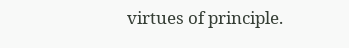virtues of principle.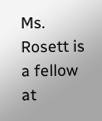Ms. Rosett is a fellow at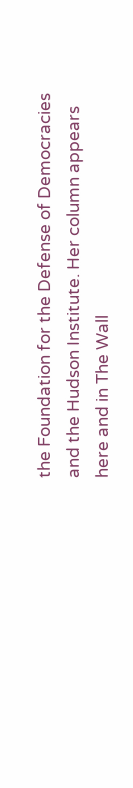the Foundation for the Defense of Democracies and the Hudson Institute. Her column appears here and in The Wall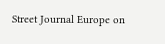Street Journal Europe on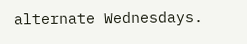alternate Wednesdays.